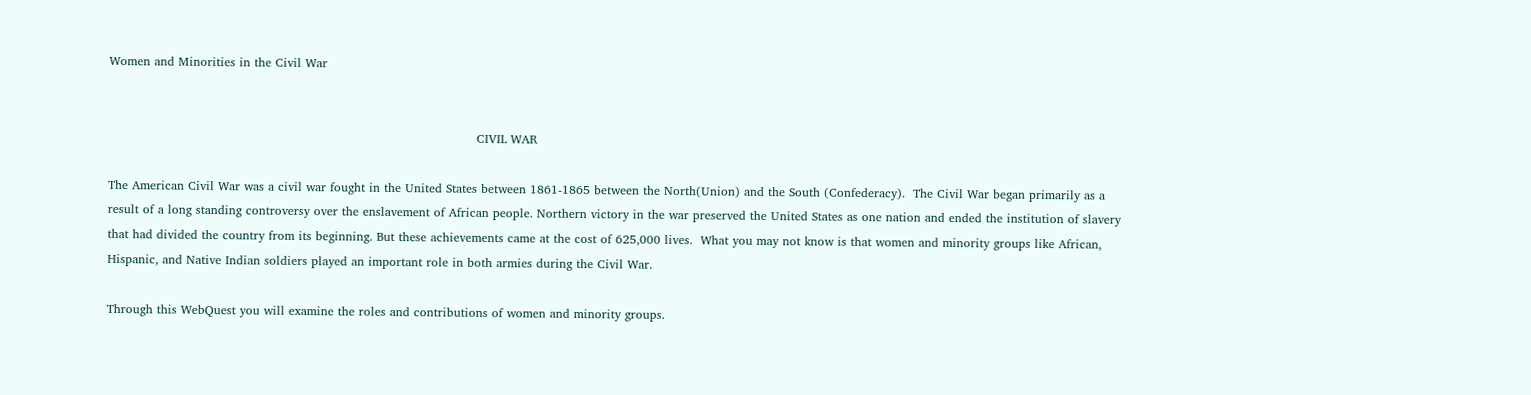Women and Minorities in the Civil War


                                                                                            CIVIL WAR

The American Civil War was a civil war fought in the United States between 1861-1865 between the North(Union) and the South (Confederacy).  The Civil War began primarily as a result of a long standing controversy over the enslavement of African people. Northern victory in the war preserved the United States as one nation and ended the institution of slavery that had divided the country from its beginning. But these achievements came at the cost of 625,000 lives.  What you may not know is that women and minority groups like African, Hispanic, and Native Indian soldiers played an important role in both armies during the Civil War.

Through this WebQuest you will examine the roles and contributions of women and minority groups.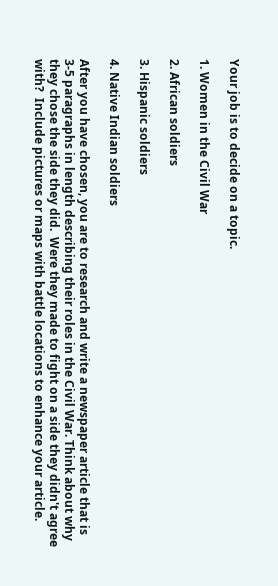Your job is to decide on a topic.

1. Women in the Civil War

2. African soldiers

3. Hispanic soldiers

4. Native Indian soldiers

After you have chosen, you are to research and write a newspaper article that is 3-5 paragraphs in length describing their roles in the Civil War. Think about why they chose the side they did.  Were they made to fight on a side they didn't agree with?  Include pictures or maps with battle locations to enhance your article.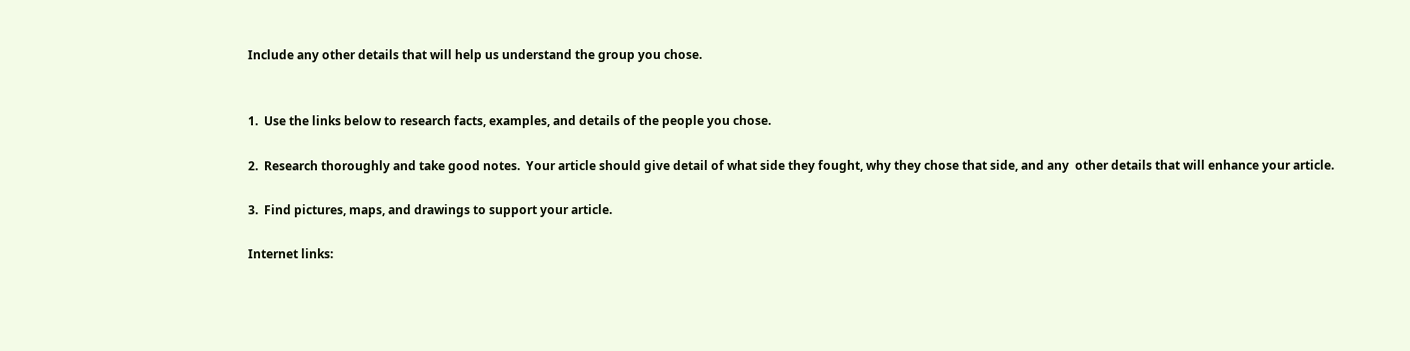Include any other details that will help us understand the group you chose.


1.  Use the links below to research facts, examples, and details of the people you chose.

2.  Research thoroughly and take good notes.  Your article should give detail of what side they fought, why they chose that side, and any  other details that will enhance your article.

3.  Find pictures, maps, and drawings to support your article.

Internet links: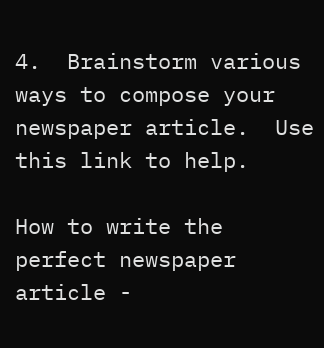4.  Brainstorm various ways to compose your newspaper article.  Use this link to help.

How to write the perfect newspaper article -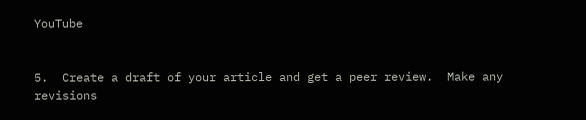YouTube


5.  Create a draft of your article and get a peer review.  Make any revisions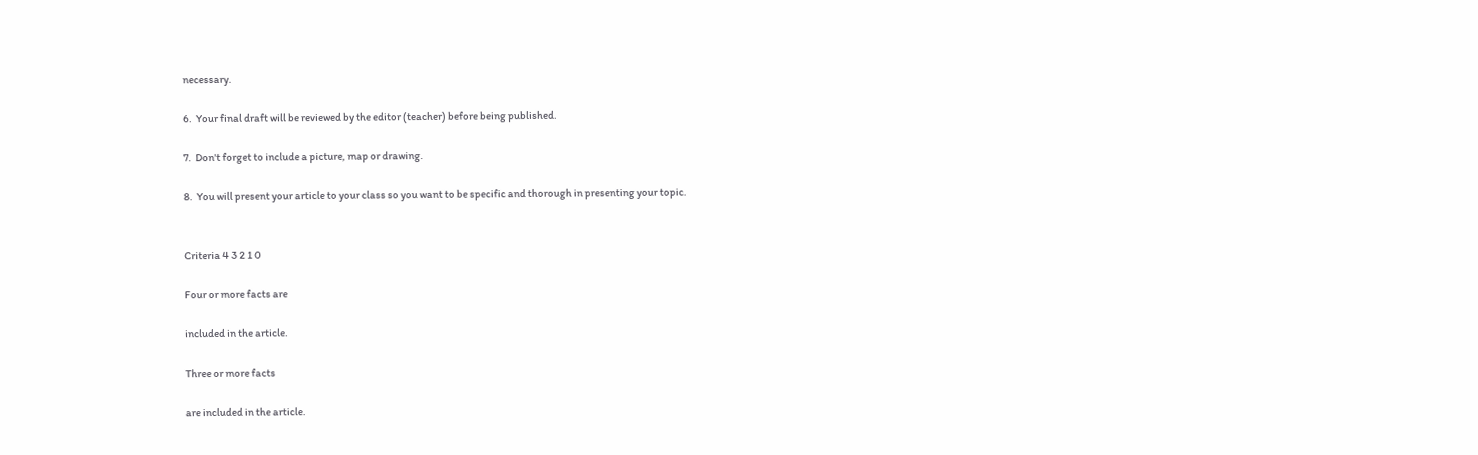necessary.

6.  Your final draft will be reviewed by the editor (teacher) before being published.

7.  Don't forget to include a picture, map or drawing.

8.  You will present your article to your class so you want to be specific and thorough in presenting your topic.


Criteria 4 3 2 1 0

Four or more facts are

included in the article.

Three or more facts

are included in the article.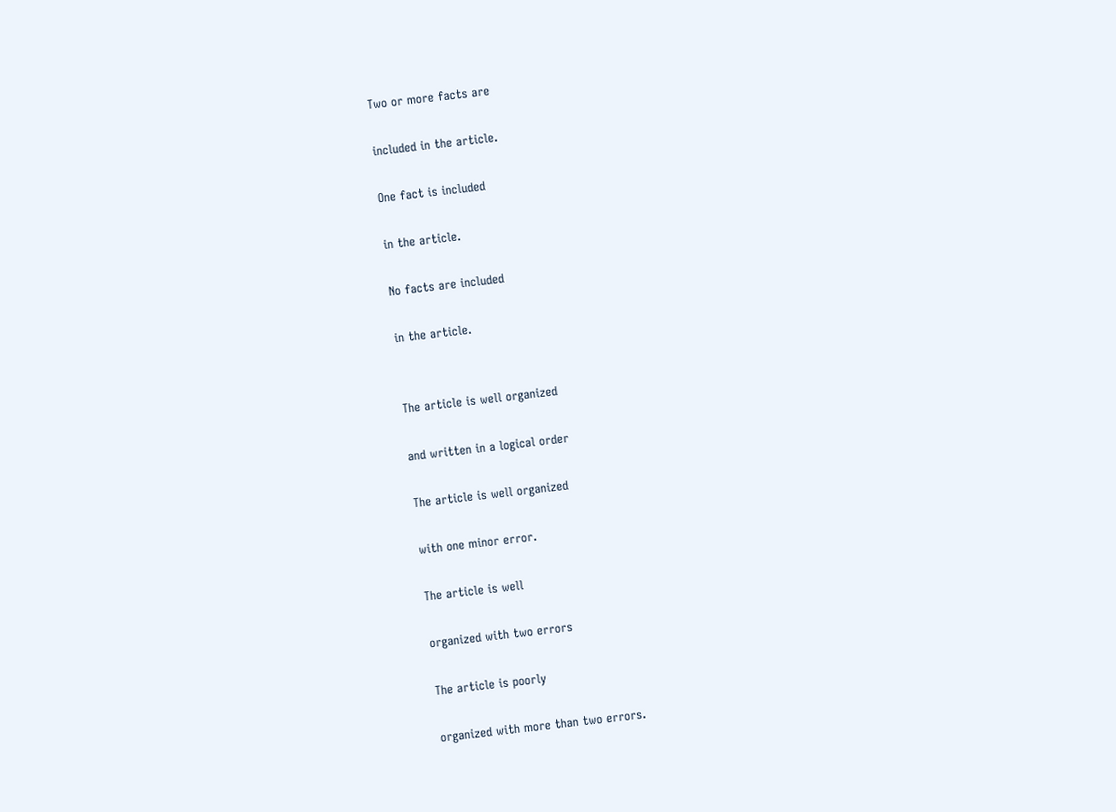Two or more facts are

included in the article.

One fact is included

in the article.

No facts are included

in the article.


The article is well organized

and written in a logical order

The article is well organized

with one minor error.

The article is well

organized with two errors

The article is poorly

organized with more than two errors.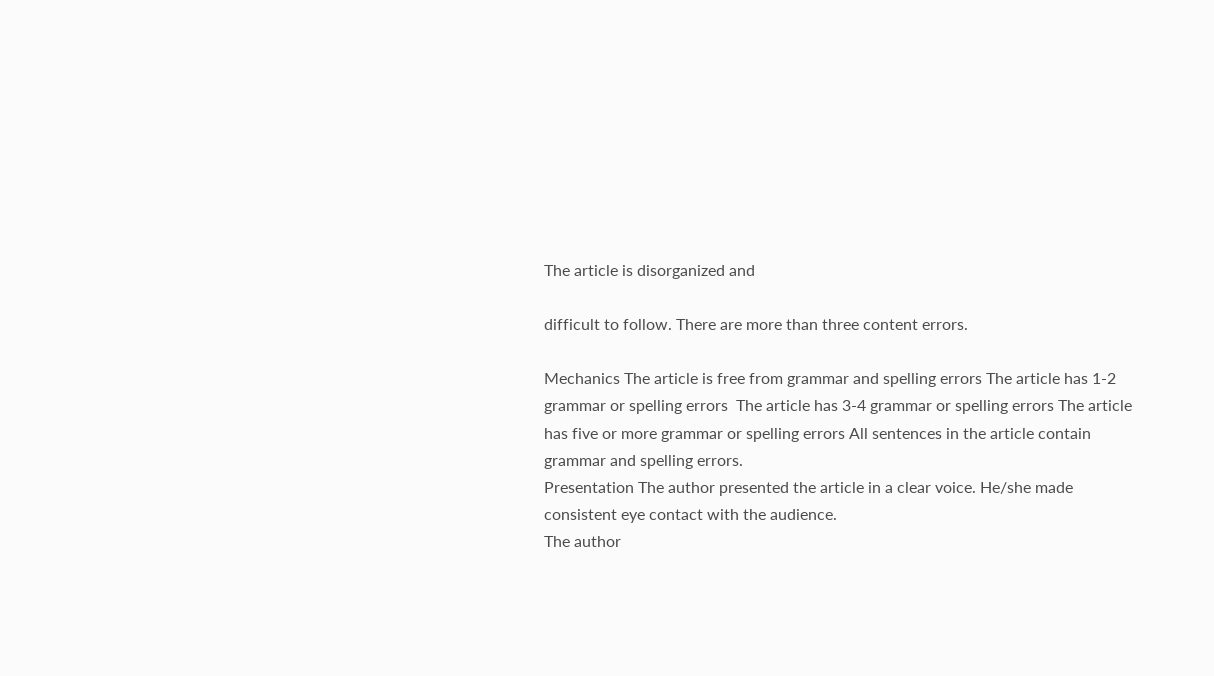The article is disorganized and

difficult to follow. There are more than three content errors.

Mechanics The article is free from grammar and spelling errors The article has 1-2 grammar or spelling errors  The article has 3-4 grammar or spelling errors The article has five or more grammar or spelling errors All sentences in the article contain grammar and spelling errors.
Presentation The author presented the article in a clear voice. He/she made consistent eye contact with the audience.
The author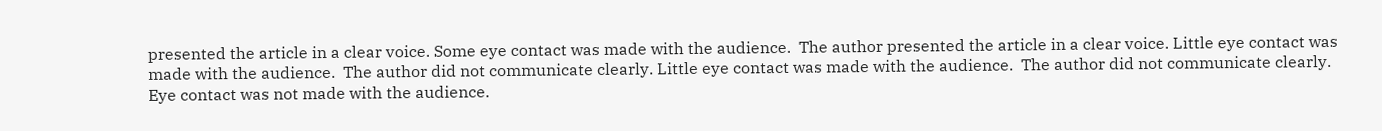presented the article in a clear voice. Some eye contact was made with the audience.  The author presented the article in a clear voice. Little eye contact was made with the audience.  The author did not communicate clearly. Little eye contact was made with the audience.  The author did not communicate clearly. Eye contact was not made with the audience.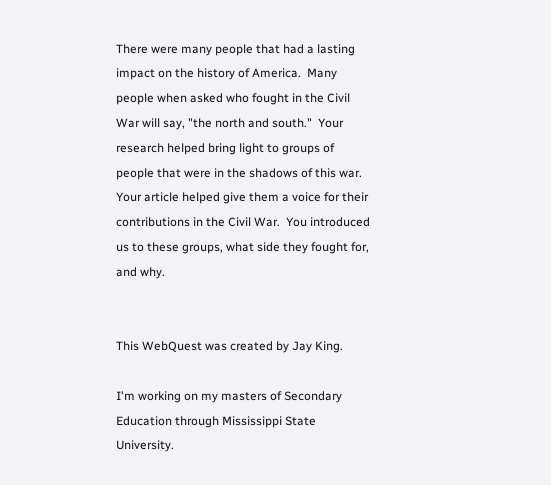There were many people that had a lasting impact on the history of America.  Many people when asked who fought in the Civil War will say, "the north and south."  Your research helped bring light to groups of people that were in the shadows of this war.  Your article helped give them a voice for their contributions in the Civil War.  You introduced us to these groups, what side they fought for, and why.


This WebQuest was created by Jay King.

I'm working on my masters of Secondary Education through Mississippi State University.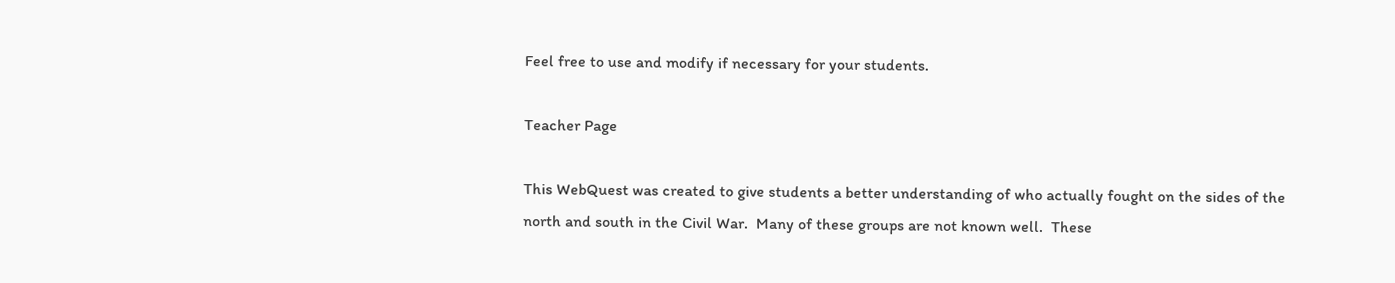Feel free to use and modify if necessary for your students.

Teacher Page

This WebQuest was created to give students a better understanding of who actually fought on the sides of the north and south in the Civil War.  Many of these groups are not known well.  These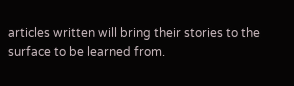articles written will bring their stories to the surface to be learned from.